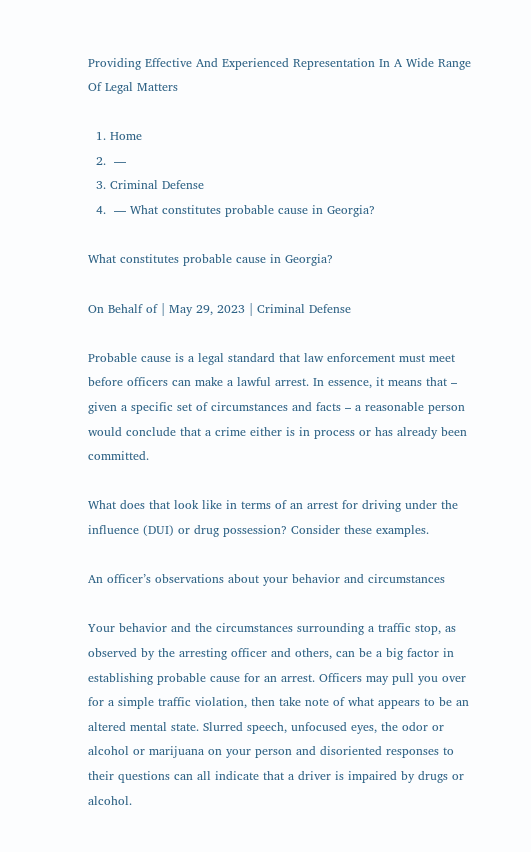Providing Effective And Experienced Representation In A Wide Range Of Legal Matters

  1. Home
  2.  —
  3. Criminal Defense
  4.  — What constitutes probable cause in Georgia?

What constitutes probable cause in Georgia?

On Behalf of | May 29, 2023 | Criminal Defense

Probable cause is a legal standard that law enforcement must meet before officers can make a lawful arrest. In essence, it means that – given a specific set of circumstances and facts – a reasonable person would conclude that a crime either is in process or has already been committed.

What does that look like in terms of an arrest for driving under the influence (DUI) or drug possession? Consider these examples.

An officer’s observations about your behavior and circumstances

Your behavior and the circumstances surrounding a traffic stop, as observed by the arresting officer and others, can be a big factor in establishing probable cause for an arrest. Officers may pull you over for a simple traffic violation, then take note of what appears to be an altered mental state. Slurred speech, unfocused eyes, the odor or alcohol or marijuana on your person and disoriented responses to their questions can all indicate that a driver is impaired by drugs or alcohol.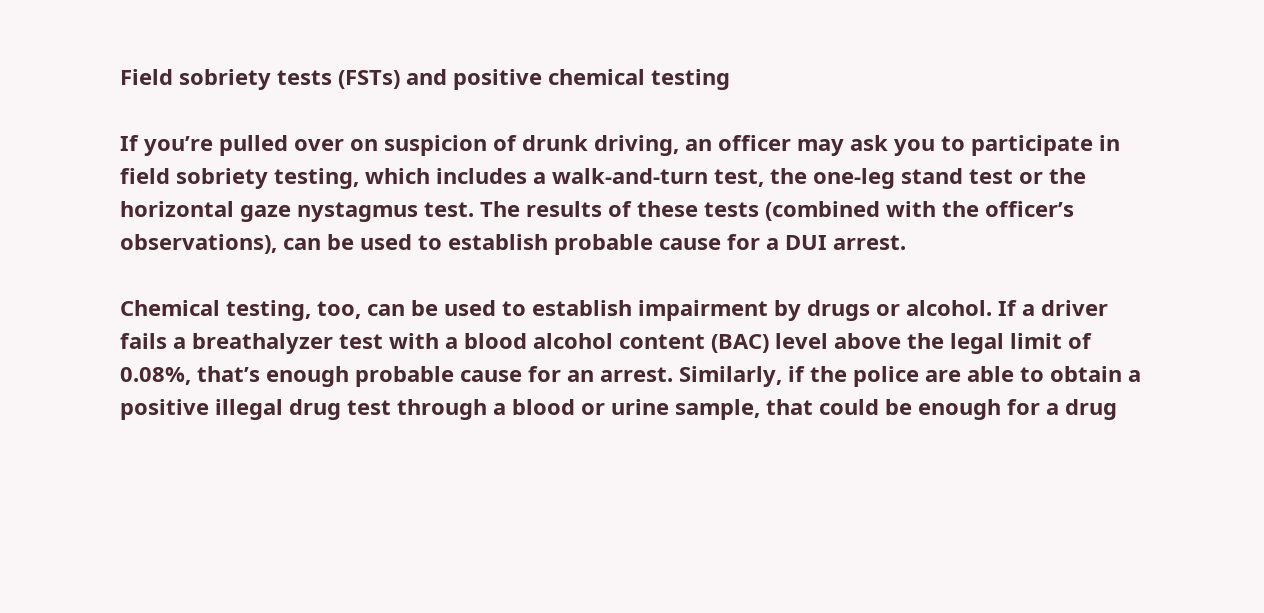Field sobriety tests (FSTs) and positive chemical testing

If you’re pulled over on suspicion of drunk driving, an officer may ask you to participate in field sobriety testing, which includes a walk-and-turn test, the one-leg stand test or the horizontal gaze nystagmus test. The results of these tests (combined with the officer’s observations), can be used to establish probable cause for a DUI arrest.

Chemical testing, too, can be used to establish impairment by drugs or alcohol. If a driver fails a breathalyzer test with a blood alcohol content (BAC) level above the legal limit of 0.08%, that’s enough probable cause for an arrest. Similarly, if the police are able to obtain a positive illegal drug test through a blood or urine sample, that could be enough for a drug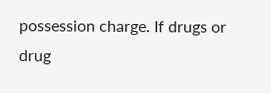possession charge. If drugs or drug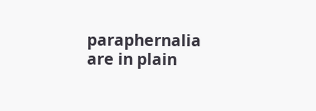paraphernalia are in plain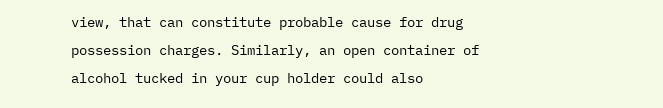view, that can constitute probable cause for drug possession charges. Similarly, an open container of alcohol tucked in your cup holder could also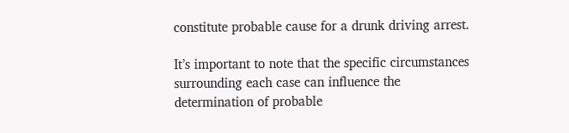constitute probable cause for a drunk driving arrest.

It’s important to note that the specific circumstances surrounding each case can influence the determination of probable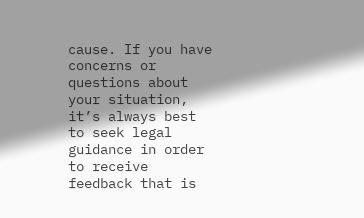cause. If you have concerns or questions about your situation, it’s always best to seek legal guidance in order to receive feedback that is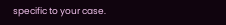specific to your case.